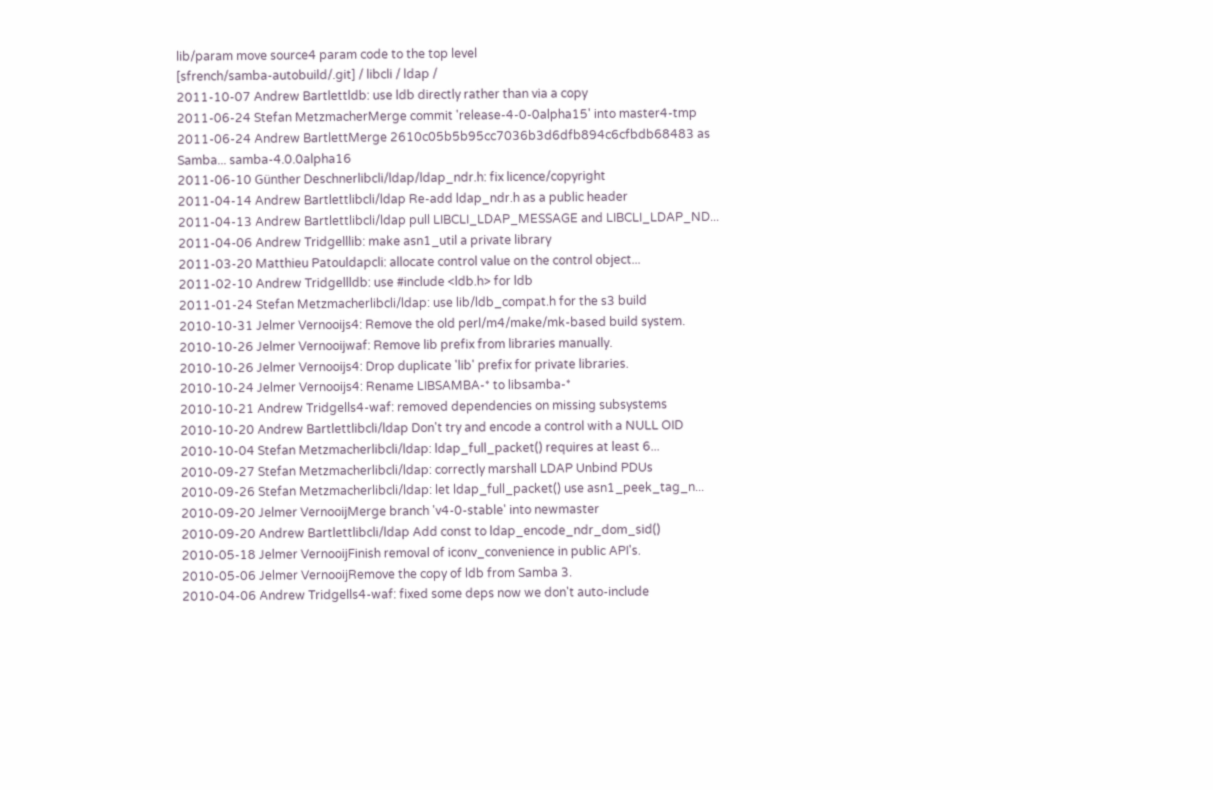lib/param move source4 param code to the top level
[sfrench/samba-autobuild/.git] / libcli / ldap /
2011-10-07 Andrew Bartlettldb: use ldb directly rather than via a copy
2011-06-24 Stefan MetzmacherMerge commit 'release-4-0-0alpha15' into master4-tmp
2011-06-24 Andrew BartlettMerge 2610c05b5b95cc7036b3d6dfb894c6cfbdb68483 as Samba... samba-4.0.0alpha16
2011-06-10 Günther Deschnerlibcli/ldap/ldap_ndr.h: fix licence/copyright
2011-04-14 Andrew Bartlettlibcli/ldap Re-add ldap_ndr.h as a public header
2011-04-13 Andrew Bartlettlibcli/ldap pull LIBCLI_LDAP_MESSAGE and LIBCLI_LDAP_ND...
2011-04-06 Andrew Tridgelllib: make asn1_util a private library
2011-03-20 Matthieu Patouldapcli: allocate control value on the control object...
2011-02-10 Andrew Tridgellldb: use #include <ldb.h> for ldb
2011-01-24 Stefan Metzmacherlibcli/ldap: use lib/ldb_compat.h for the s3 build
2010-10-31 Jelmer Vernooijs4: Remove the old perl/m4/make/mk-based build system.
2010-10-26 Jelmer Vernooijwaf: Remove lib prefix from libraries manually.
2010-10-26 Jelmer Vernooijs4: Drop duplicate 'lib' prefix for private libraries.
2010-10-24 Jelmer Vernooijs4: Rename LIBSAMBA-* to libsamba-*
2010-10-21 Andrew Tridgells4-waf: removed dependencies on missing subsystems
2010-10-20 Andrew Bartlettlibcli/ldap Don't try and encode a control with a NULL OID
2010-10-04 Stefan Metzmacherlibcli/ldap: ldap_full_packet() requires at least 6...
2010-09-27 Stefan Metzmacherlibcli/ldap: correctly marshall LDAP Unbind PDUs
2010-09-26 Stefan Metzmacherlibcli/ldap: let ldap_full_packet() use asn1_peek_tag_n...
2010-09-20 Jelmer VernooijMerge branch 'v4-0-stable' into newmaster
2010-09-20 Andrew Bartlettlibcli/ldap Add const to ldap_encode_ndr_dom_sid()
2010-05-18 Jelmer VernooijFinish removal of iconv_convenience in public API's.
2010-05-06 Jelmer VernooijRemove the copy of ldb from Samba 3.
2010-04-06 Andrew Tridgells4-waf: fixed some deps now we don't auto-include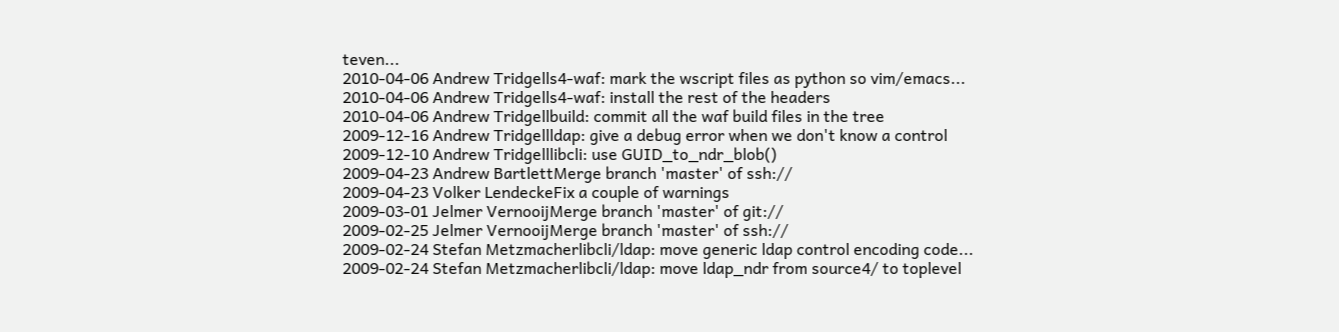teven...
2010-04-06 Andrew Tridgells4-waf: mark the wscript files as python so vim/emacs...
2010-04-06 Andrew Tridgells4-waf: install the rest of the headers
2010-04-06 Andrew Tridgellbuild: commit all the waf build files in the tree
2009-12-16 Andrew Tridgellldap: give a debug error when we don't know a control
2009-12-10 Andrew Tridgelllibcli: use GUID_to_ndr_blob()
2009-04-23 Andrew BartlettMerge branch 'master' of ssh://
2009-04-23 Volker LendeckeFix a couple of warnings
2009-03-01 Jelmer VernooijMerge branch 'master' of git://
2009-02-25 Jelmer VernooijMerge branch 'master' of ssh://
2009-02-24 Stefan Metzmacherlibcli/ldap: move generic ldap control encoding code...
2009-02-24 Stefan Metzmacherlibcli/ldap: move ldap_ndr from source4/ to toplevel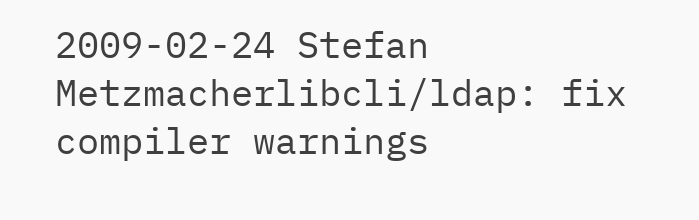2009-02-24 Stefan Metzmacherlibcli/ldap: fix compiler warnings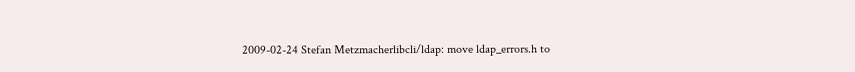2009-02-24 Stefan Metzmacherlibcli/ldap: move ldap_errors.h to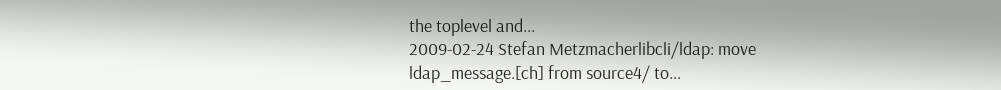the toplevel and...
2009-02-24 Stefan Metzmacherlibcli/ldap: move ldap_message.[ch] from source4/ to...